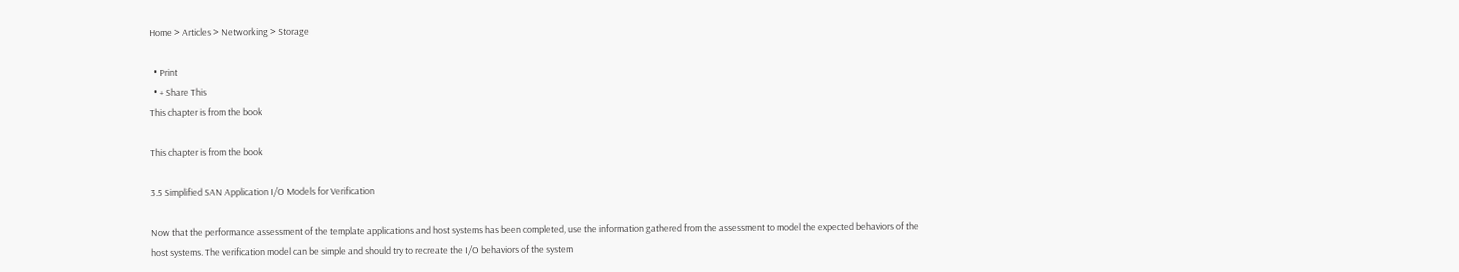Home > Articles > Networking > Storage

  • Print
  • + Share This
This chapter is from the book

This chapter is from the book

3.5 Simplified SAN Application I/O Models for Verification

Now that the performance assessment of the template applications and host systems has been completed, use the information gathered from the assessment to model the expected behaviors of the host systems. The verification model can be simple and should try to recreate the I/O behaviors of the system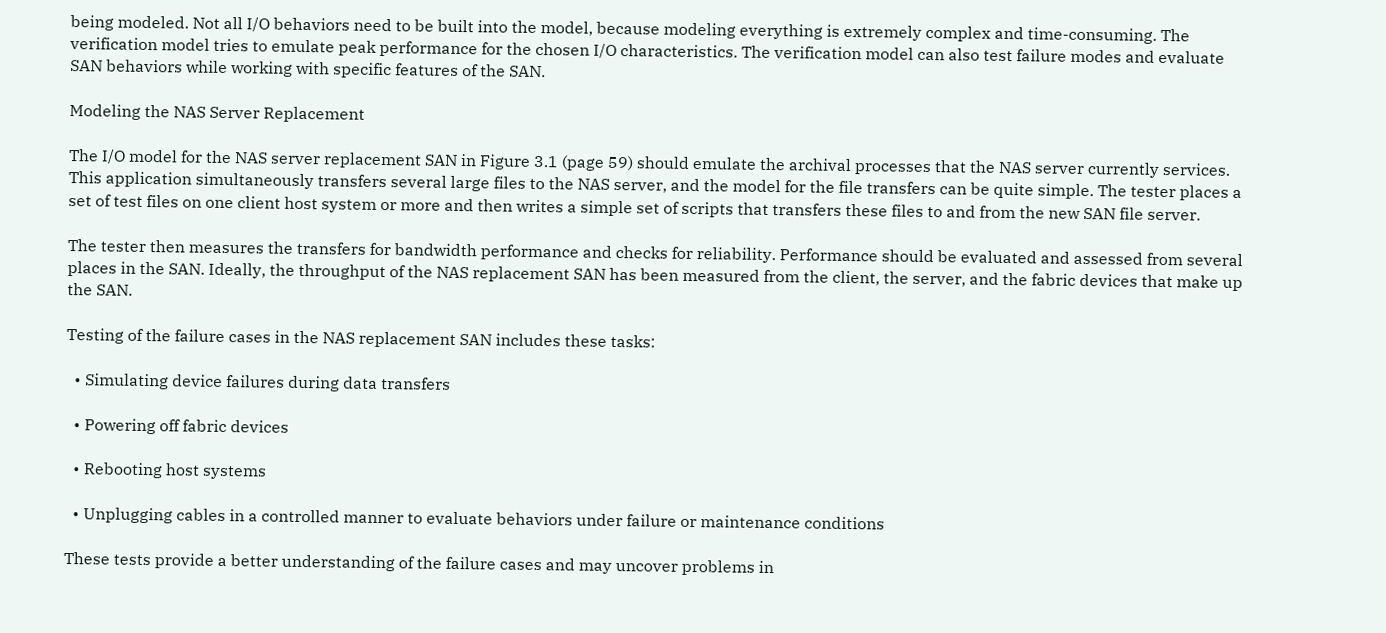being modeled. Not all I/O behaviors need to be built into the model, because modeling everything is extremely complex and time-consuming. The verification model tries to emulate peak performance for the chosen I/O characteristics. The verification model can also test failure modes and evaluate SAN behaviors while working with specific features of the SAN.

Modeling the NAS Server Replacement

The I/O model for the NAS server replacement SAN in Figure 3.1 (page 59) should emulate the archival processes that the NAS server currently services. This application simultaneously transfers several large files to the NAS server, and the model for the file transfers can be quite simple. The tester places a set of test files on one client host system or more and then writes a simple set of scripts that transfers these files to and from the new SAN file server.

The tester then measures the transfers for bandwidth performance and checks for reliability. Performance should be evaluated and assessed from several places in the SAN. Ideally, the throughput of the NAS replacement SAN has been measured from the client, the server, and the fabric devices that make up the SAN.

Testing of the failure cases in the NAS replacement SAN includes these tasks:

  • Simulating device failures during data transfers

  • Powering off fabric devices

  • Rebooting host systems

  • Unplugging cables in a controlled manner to evaluate behaviors under failure or maintenance conditions

These tests provide a better understanding of the failure cases and may uncover problems in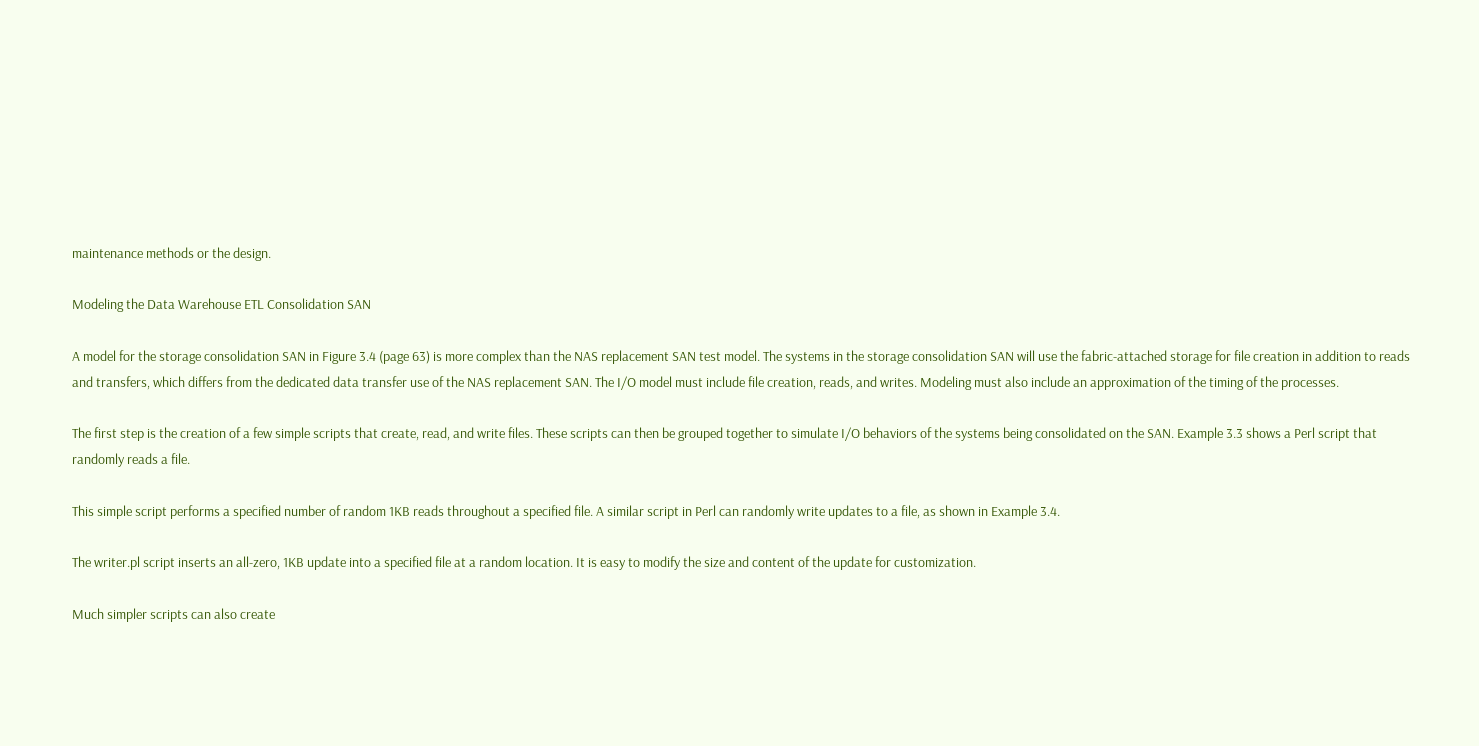maintenance methods or the design.

Modeling the Data Warehouse ETL Consolidation SAN

A model for the storage consolidation SAN in Figure 3.4 (page 63) is more complex than the NAS replacement SAN test model. The systems in the storage consolidation SAN will use the fabric-attached storage for file creation in addition to reads and transfers, which differs from the dedicated data transfer use of the NAS replacement SAN. The I/O model must include file creation, reads, and writes. Modeling must also include an approximation of the timing of the processes.

The first step is the creation of a few simple scripts that create, read, and write files. These scripts can then be grouped together to simulate I/O behaviors of the systems being consolidated on the SAN. Example 3.3 shows a Perl script that randomly reads a file.

This simple script performs a specified number of random 1KB reads throughout a specified file. A similar script in Perl can randomly write updates to a file, as shown in Example 3.4.

The writer.pl script inserts an all-zero, 1KB update into a specified file at a random location. It is easy to modify the size and content of the update for customization.

Much simpler scripts can also create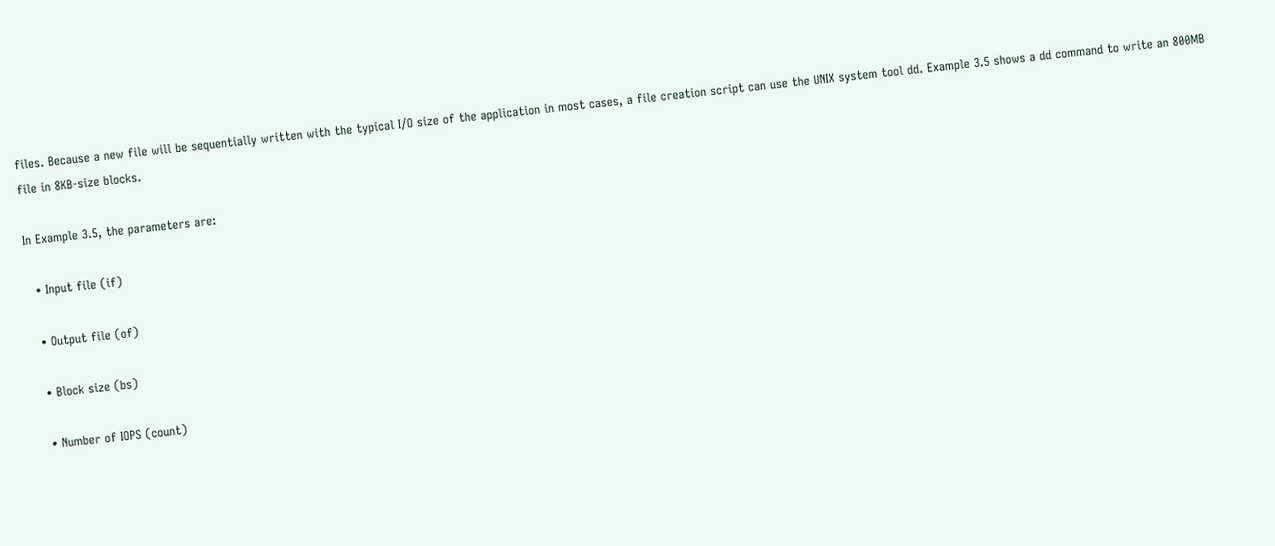files. Because a new file will be sequentially written with the typical I/O size of the application in most cases, a file creation script can use the UNIX system tool dd. Example 3.5 shows a dd command to write an 800MB file in 8KB-size blocks.

In Example 3.5, the parameters are:

  • Input file (if)

  • Output file (of)

  • Block size (bs)

  • Number of IOPS (count)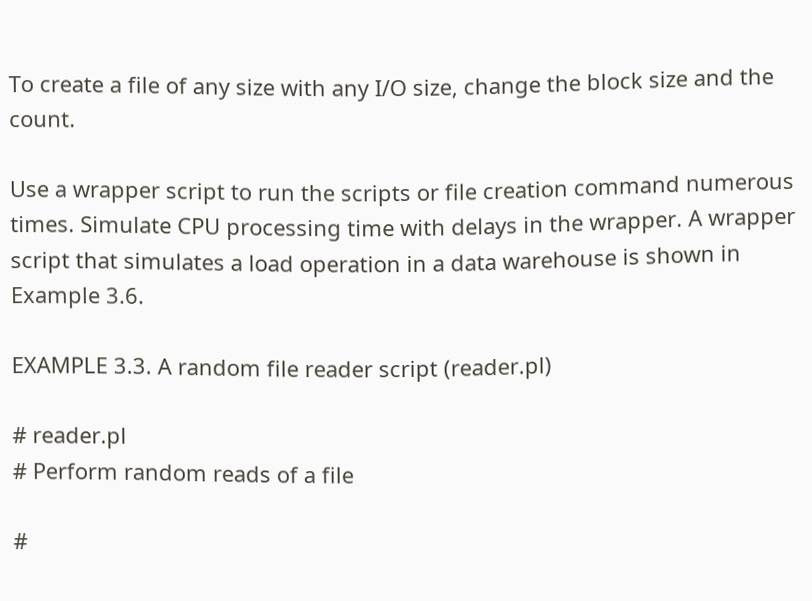To create a file of any size with any I/O size, change the block size and the count.

Use a wrapper script to run the scripts or file creation command numerous times. Simulate CPU processing time with delays in the wrapper. A wrapper script that simulates a load operation in a data warehouse is shown in Example 3.6.

EXAMPLE 3.3. A random file reader script (reader.pl)

# reader.pl
# Perform random reads of a file

#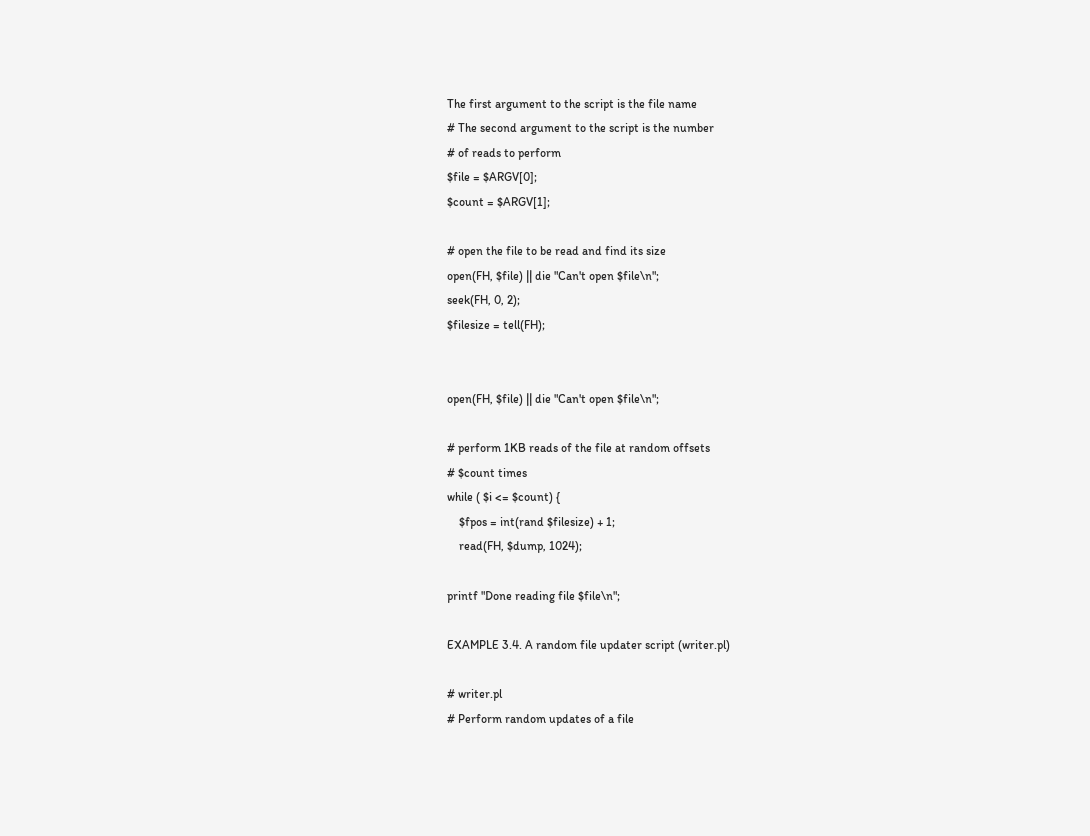The first argument to the script is the file name
# The second argument to the script is the number
# of reads to perform
$file = $ARGV[0];
$count = $ARGV[1];

# open the file to be read and find its size
open(FH, $file) || die "Can't open $file\n";
seek(FH, 0, 2);
$filesize = tell(FH);


open(FH, $file) || die "Can't open $file\n";

# perform 1KB reads of the file at random offsets
# $count times
while ( $i <= $count) {
    $fpos = int(rand $filesize) + 1;
    read(FH, $dump, 1024);

printf "Done reading file $file\n";

EXAMPLE 3.4. A random file updater script (writer.pl)

# writer.pl
# Perform random updates of a file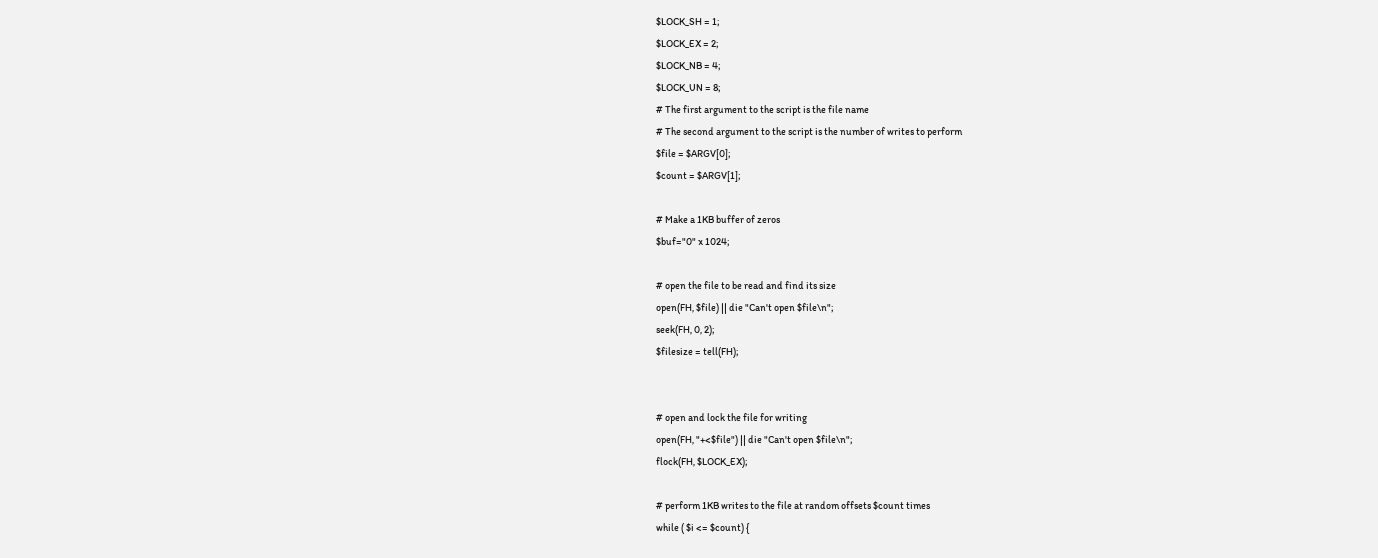$LOCK_SH = 1;
$LOCK_EX = 2;
$LOCK_NB = 4;
$LOCK_UN = 8;
# The first argument to the script is the file name
# The second argument to the script is the number of writes to perform
$file = $ARGV[0];
$count = $ARGV[1];

# Make a 1KB buffer of zeros
$buf="0" x 1024;

# open the file to be read and find its size
open(FH, $file) || die "Can't open $file\n";
seek(FH, 0, 2);
$filesize = tell(FH);


# open and lock the file for writing
open(FH, "+<$file") || die "Can't open $file\n";
flock(FH, $LOCK_EX);

# perform 1KB writes to the file at random offsets $count times
while ( $i <= $count) {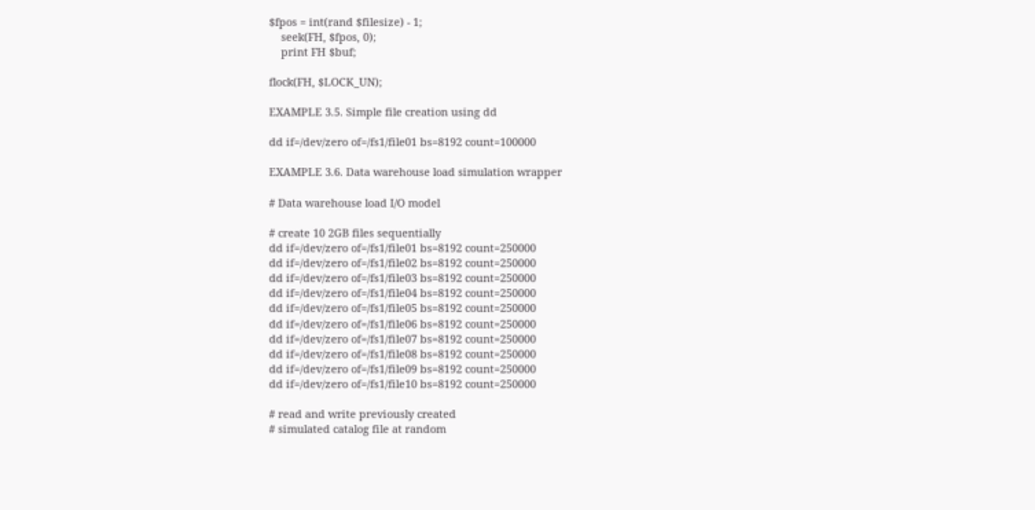$fpos = int(rand $filesize) - 1;
    seek(FH, $fpos, 0);
    print FH $buf;

flock(FH, $LOCK_UN);

EXAMPLE 3.5. Simple file creation using dd

dd if=/dev/zero of=/fs1/file01 bs=8192 count=100000

EXAMPLE 3.6. Data warehouse load simulation wrapper

# Data warehouse load I/O model

# create 10 2GB files sequentially
dd if=/dev/zero of=/fs1/file01 bs=8192 count=250000
dd if=/dev/zero of=/fs1/file02 bs=8192 count=250000
dd if=/dev/zero of=/fs1/file03 bs=8192 count=250000
dd if=/dev/zero of=/fs1/file04 bs=8192 count=250000
dd if=/dev/zero of=/fs1/file05 bs=8192 count=250000
dd if=/dev/zero of=/fs1/file06 bs=8192 count=250000
dd if=/dev/zero of=/fs1/file07 bs=8192 count=250000
dd if=/dev/zero of=/fs1/file08 bs=8192 count=250000
dd if=/dev/zero of=/fs1/file09 bs=8192 count=250000
dd if=/dev/zero of=/fs1/file10 bs=8192 count=250000

# read and write previously created
# simulated catalog file at random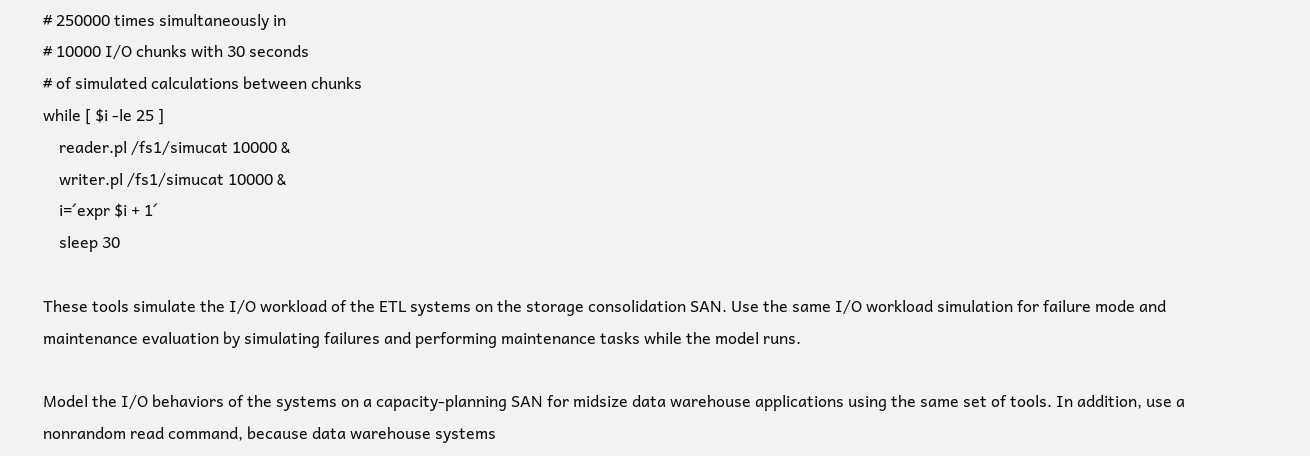# 250000 times simultaneously in
# 10000 I/O chunks with 30 seconds
# of simulated calculations between chunks
while [ $i -le 25 ]
    reader.pl /fs1/simucat 10000 &
    writer.pl /fs1/simucat 10000 &
    i=´expr $i + 1´
    sleep 30

These tools simulate the I/O workload of the ETL systems on the storage consolidation SAN. Use the same I/O workload simulation for failure mode and maintenance evaluation by simulating failures and performing maintenance tasks while the model runs.

Model the I/O behaviors of the systems on a capacity-planning SAN for midsize data warehouse applications using the same set of tools. In addition, use a nonrandom read command, because data warehouse systems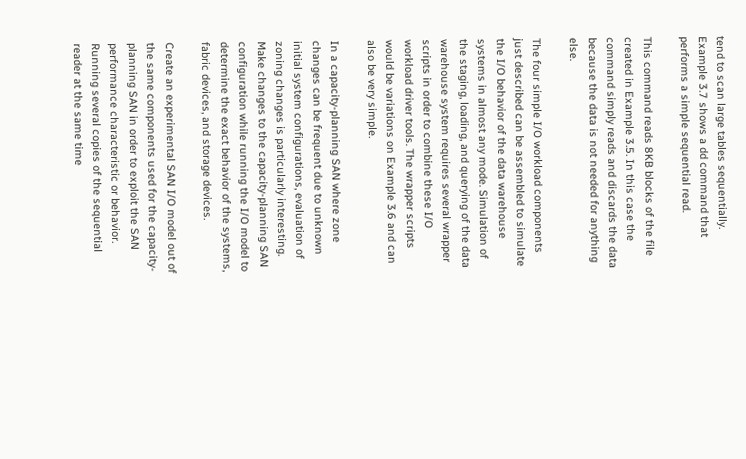tend to scan large tables sequentially. Example 3.7 shows a dd command that performs a simple sequential read.

This command reads 8KB blocks of the file created in Example 3.5. In this case the command simply reads and discards the data because the data is not needed for anything else.

The four simple I/O workload components just described can be assembled to simulate the I/O behavior of the data warehouse systems in almost any mode. Simulation of the staging, loading, and querying of the data warehouse system requires several wrapper scripts in order to combine these I/O workload driver tools. The wrapper scripts would be variations on Example 3.6 and can also be very simple.

In a capacity-planning SAN where zone changes can be frequent due to unknown initial system configurations, evaluation of zoning changes is particularly interesting. Make changes to the capacity-planning SAN configuration while running the I/O model to determine the exact behavior of the systems, fabric devices, and storage devices.

Create an experimental SAN I/O model out of the same components used for the capacity-planning SAN in order to exploit the SAN performance characteristic or behavior. Running several copies of the sequential reader at the same time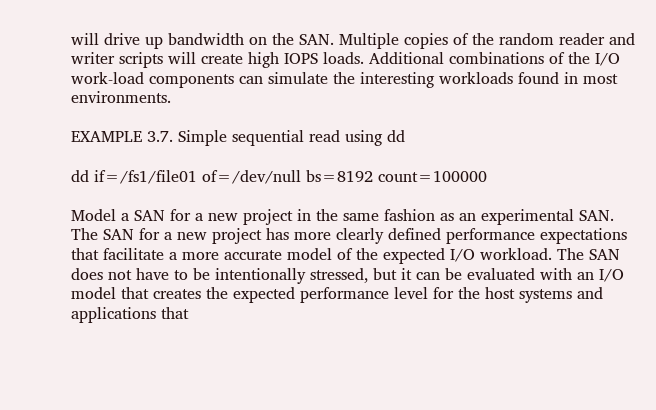will drive up bandwidth on the SAN. Multiple copies of the random reader and writer scripts will create high IOPS loads. Additional combinations of the I/O work-load components can simulate the interesting workloads found in most environments.

EXAMPLE 3.7. Simple sequential read using dd

dd if=/fs1/file01 of=/dev/null bs=8192 count=100000

Model a SAN for a new project in the same fashion as an experimental SAN. The SAN for a new project has more clearly defined performance expectations that facilitate a more accurate model of the expected I/O workload. The SAN does not have to be intentionally stressed, but it can be evaluated with an I/O model that creates the expected performance level for the host systems and applications that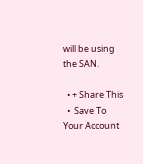will be using the SAN.

  • + Share This
  •  Save To Your Account